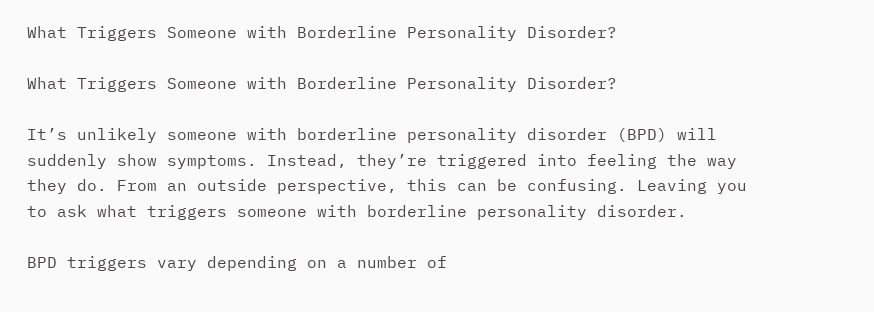What Triggers Someone with Borderline Personality Disorder?

What Triggers Someone with Borderline Personality Disorder?

It’s unlikely someone with borderline personality disorder (BPD) will suddenly show symptoms. Instead, they’re triggered into feeling the way they do. From an outside perspective, this can be confusing. Leaving you to ask what triggers someone with borderline personality disorder.

BPD triggers vary depending on a number of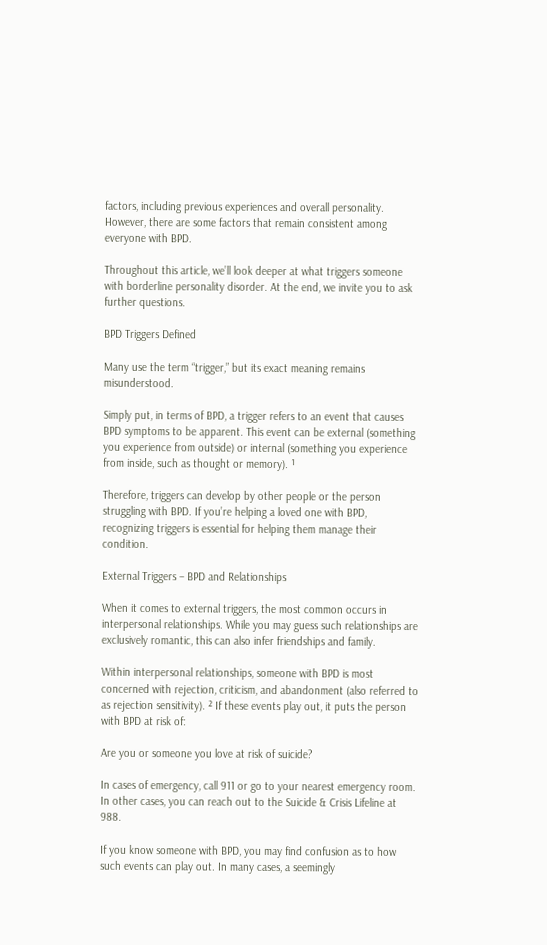factors, including previous experiences and overall personality. However, there are some factors that remain consistent among everyone with BPD.

Throughout this article, we’ll look deeper at what triggers someone with borderline personality disorder. At the end, we invite you to ask further questions.

BPD Triggers Defined

Many use the term “trigger,” but its exact meaning remains misunderstood.

Simply put, in terms of BPD, a trigger refers to an event that causes BPD symptoms to be apparent. This event can be external (something you experience from outside) or internal (something you experience from inside, such as thought or memory). ¹

Therefore, triggers can develop by other people or the person struggling with BPD. If you’re helping a loved one with BPD, recognizing triggers is essential for helping them manage their condition.

External Triggers – BPD and Relationships

When it comes to external triggers, the most common occurs in interpersonal relationships. While you may guess such relationships are exclusively romantic, this can also infer friendships and family.

Within interpersonal relationships, someone with BPD is most concerned with rejection, criticism, and abandonment (also referred to as rejection sensitivity). ² If these events play out, it puts the person with BPD at risk of:

Are you or someone you love at risk of suicide?

In cases of emergency, call 911 or go to your nearest emergency room. In other cases, you can reach out to the Suicide & Crisis Lifeline at 988.

If you know someone with BPD, you may find confusion as to how such events can play out. In many cases, a seemingly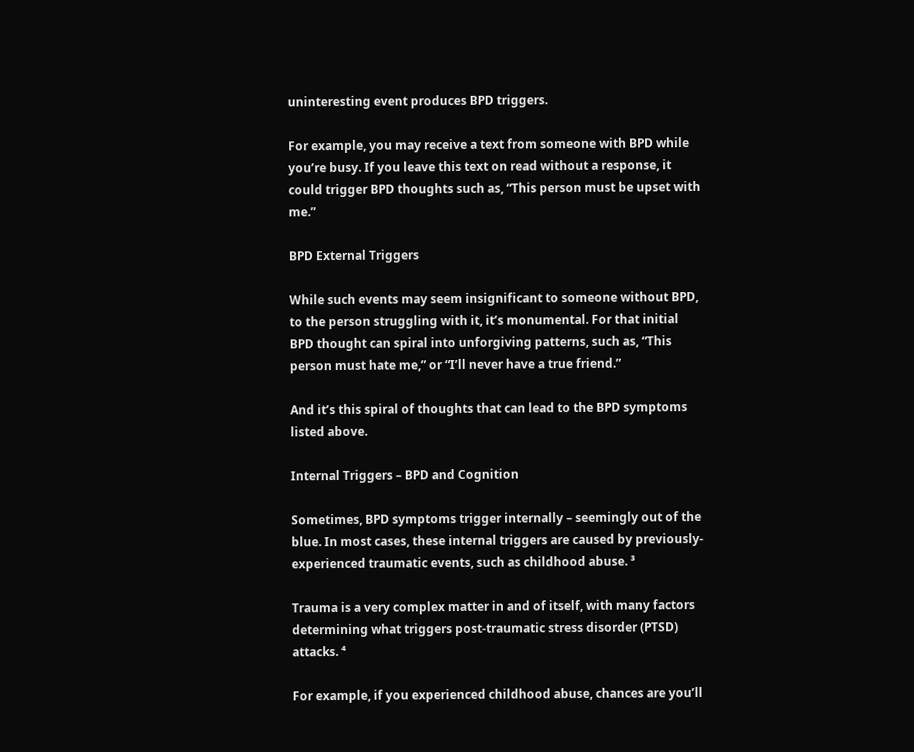uninteresting event produces BPD triggers.

For example, you may receive a text from someone with BPD while you’re busy. If you leave this text on read without a response, it could trigger BPD thoughts such as, “This person must be upset with me.”

BPD External Triggers

While such events may seem insignificant to someone without BPD, to the person struggling with it, it’s monumental. For that initial BPD thought can spiral into unforgiving patterns, such as, “This person must hate me,” or “I’ll never have a true friend.”

And it’s this spiral of thoughts that can lead to the BPD symptoms listed above.

Internal Triggers – BPD and Cognition

Sometimes, BPD symptoms trigger internally – seemingly out of the blue. In most cases, these internal triggers are caused by previously-experienced traumatic events, such as childhood abuse. ³

Trauma is a very complex matter in and of itself, with many factors determining what triggers post-traumatic stress disorder (PTSD) attacks. ⁴

For example, if you experienced childhood abuse, chances are you’ll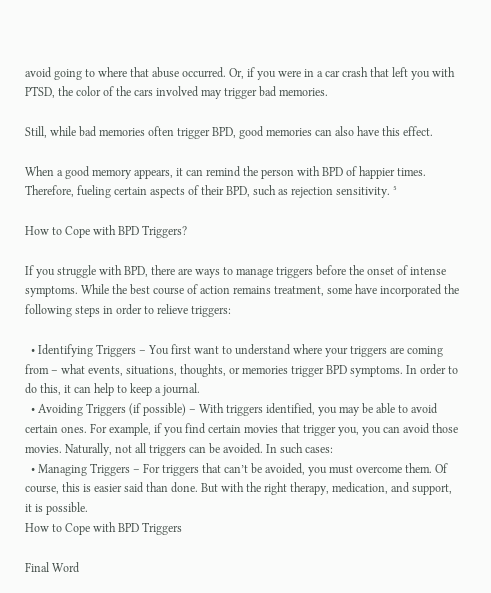avoid going to where that abuse occurred. Or, if you were in a car crash that left you with PTSD, the color of the cars involved may trigger bad memories.

Still, while bad memories often trigger BPD, good memories can also have this effect.

When a good memory appears, it can remind the person with BPD of happier times. Therefore, fueling certain aspects of their BPD, such as rejection sensitivity. ⁵

How to Cope with BPD Triggers?

If you struggle with BPD, there are ways to manage triggers before the onset of intense symptoms. While the best course of action remains treatment, some have incorporated the following steps in order to relieve triggers:

  • Identifying Triggers – You first want to understand where your triggers are coming from – what events, situations, thoughts, or memories trigger BPD symptoms. In order to do this, it can help to keep a journal.
  • Avoiding Triggers (if possible) – With triggers identified, you may be able to avoid certain ones. For example, if you find certain movies that trigger you, you can avoid those movies. Naturally, not all triggers can be avoided. In such cases:
  • Managing Triggers – For triggers that can’t be avoided, you must overcome them. Of course, this is easier said than done. But with the right therapy, medication, and support, it is possible.
How to Cope with BPD Triggers

Final Word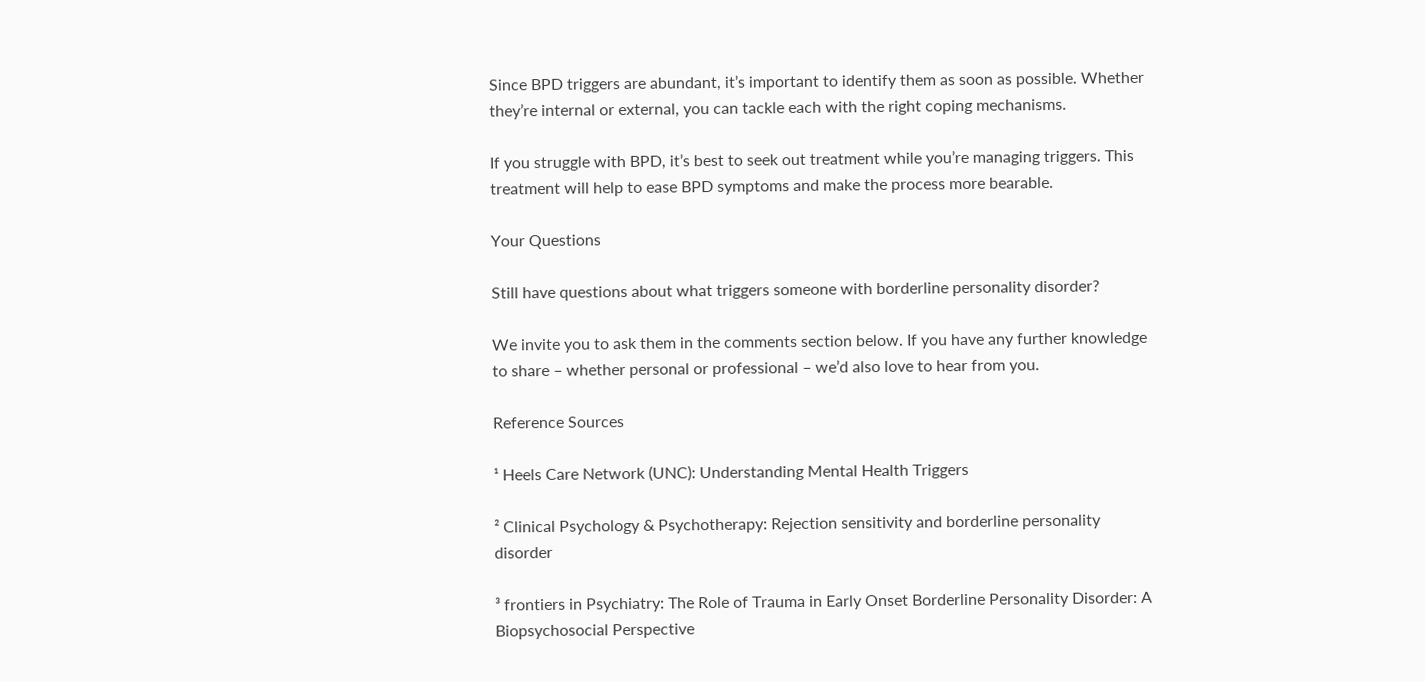Since BPD triggers are abundant, it’s important to identify them as soon as possible. Whether they’re internal or external, you can tackle each with the right coping mechanisms.

If you struggle with BPD, it’s best to seek out treatment while you’re managing triggers. This treatment will help to ease BPD symptoms and make the process more bearable.

Your Questions

Still have questions about what triggers someone with borderline personality disorder?

We invite you to ask them in the comments section below. If you have any further knowledge to share – whether personal or professional – we’d also love to hear from you.

Reference Sources

¹ Heels Care Network (UNC): Understanding Mental Health Triggers

² Clinical Psychology & Psychotherapy: Rejection sensitivity and borderline personality disorder

³ frontiers in Psychiatry: The Role of Trauma in Early Onset Borderline Personality Disorder: A Biopsychosocial Perspective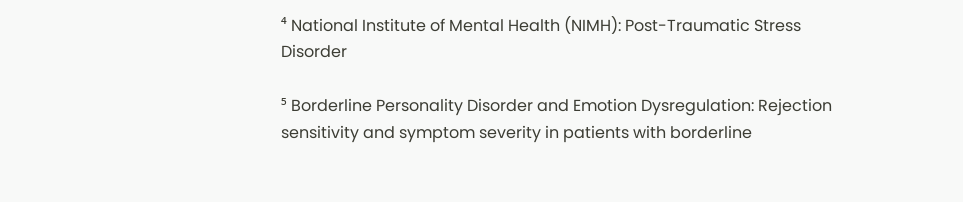⁴ National Institute of Mental Health (NIMH): Post-Traumatic Stress Disorder

⁵ Borderline Personality Disorder and Emotion Dysregulation: Rejection sensitivity and symptom severity in patients with borderline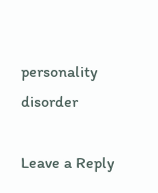personality disorder

Leave a Reply